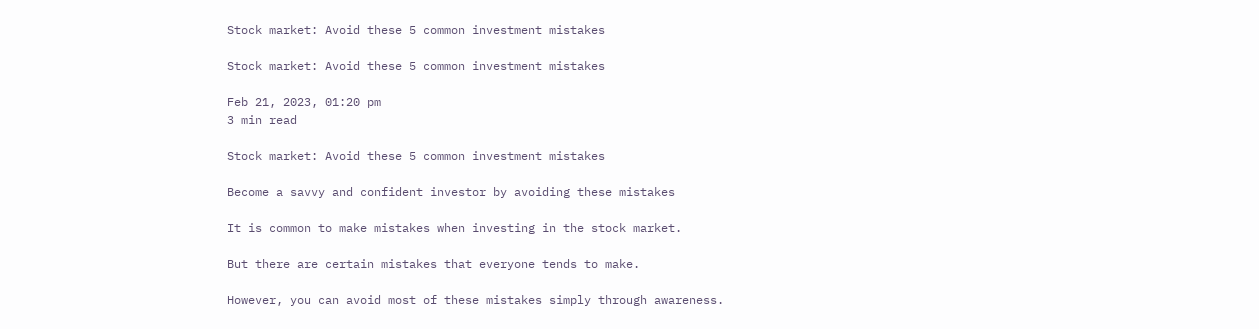Stock market: Avoid these 5 common investment mistakes

Stock market: Avoid these 5 common investment mistakes

Feb 21, 2023, 01:20 pm
3 min read

Stock market: Avoid these 5 common investment mistakes

Become a savvy and confident investor by avoiding these mistakes

It is common to make mistakes when investing in the stock market.

But there are certain mistakes that everyone tends to make.

However, you can avoid most of these mistakes simply through awareness.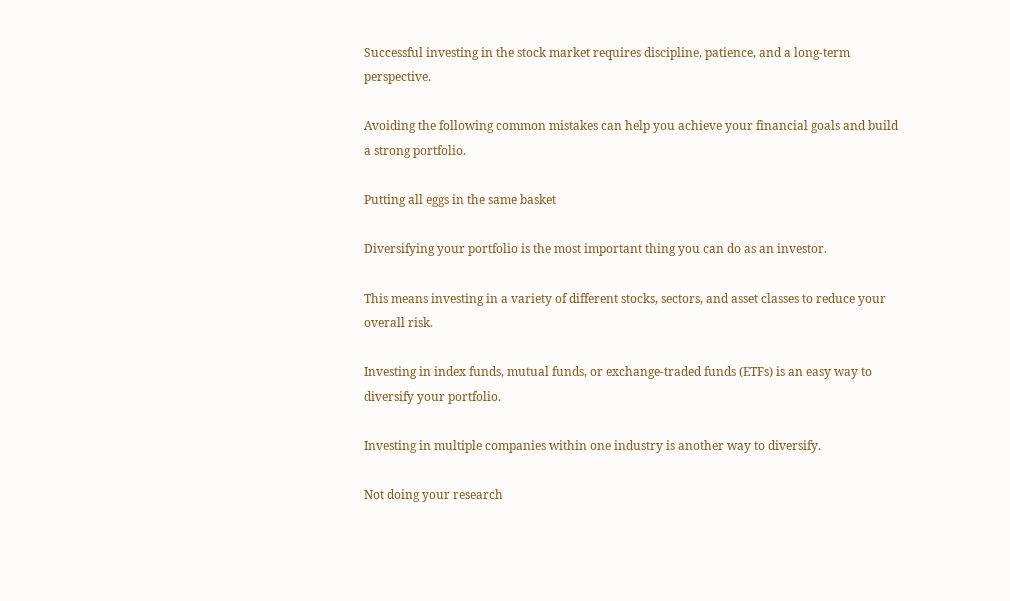Successful investing in the stock market requires discipline, patience, and a long-term perspective.

Avoiding the following common mistakes can help you achieve your financial goals and build a strong portfolio.

Putting all eggs in the same basket

Diversifying your portfolio is the most important thing you can do as an investor.

This means investing in a variety of different stocks, sectors, and asset classes to reduce your overall risk.

Investing in index funds, mutual funds, or exchange-traded funds (ETFs) is an easy way to diversify your portfolio.

Investing in multiple companies within one industry is another way to diversify.

Not doing your research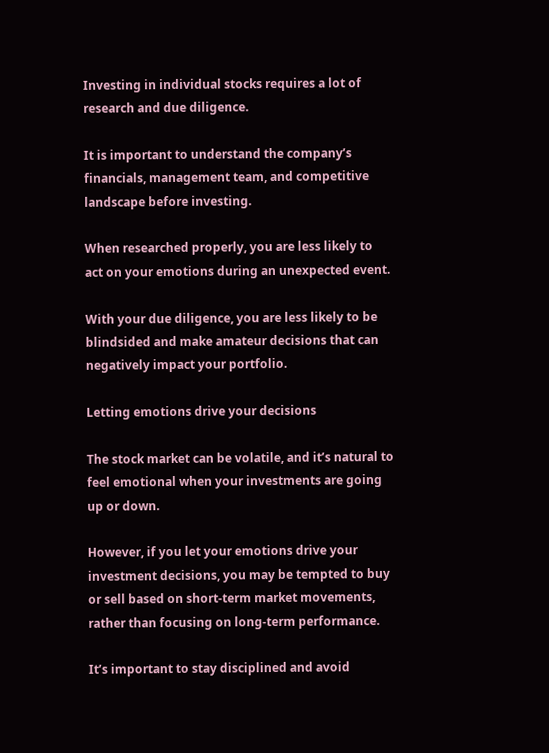Investing in individual stocks requires a lot of research and due diligence.

It is important to understand the company’s financials, management team, and competitive landscape before investing.

When researched properly, you are less likely to act on your emotions during an unexpected event.

With your due diligence, you are less likely to be blindsided and make amateur decisions that can negatively impact your portfolio.

Letting emotions drive your decisions

The stock market can be volatile, and it’s natural to feel emotional when your investments are going up or down.

However, if you let your emotions drive your investment decisions, you may be tempted to buy or sell based on short-term market movements, rather than focusing on long-term performance.

It’s important to stay disciplined and avoid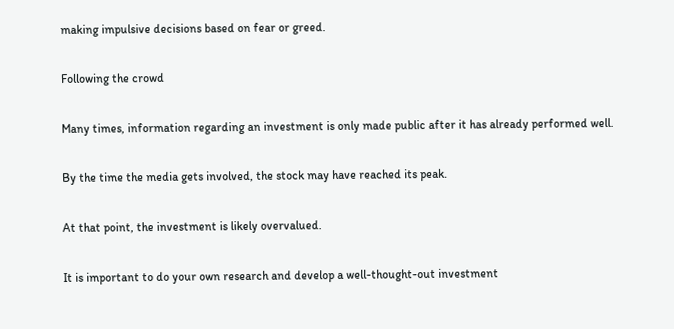making impulsive decisions based on fear or greed.

Following the crowd

Many times, information regarding an investment is only made public after it has already performed well.

By the time the media gets involved, the stock may have reached its peak.

At that point, the investment is likely overvalued.

It is important to do your own research and develop a well-thought-out investment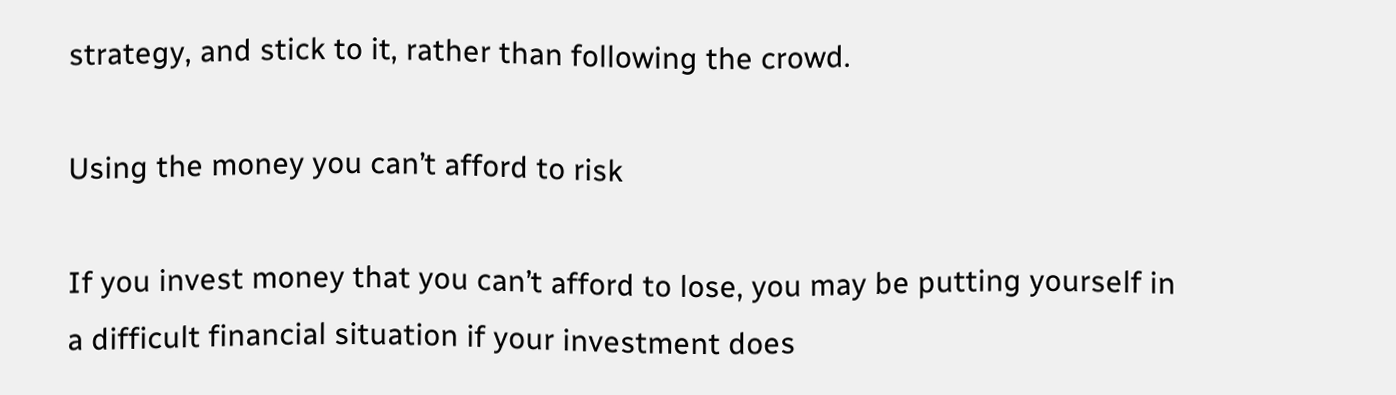strategy, and stick to it, rather than following the crowd.

Using the money you can’t afford to risk

If you invest money that you can’t afford to lose, you may be putting yourself in a difficult financial situation if your investment does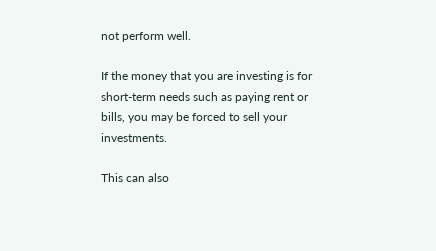not perform well.

If the money that you are investing is for short-term needs such as paying rent or bills, you may be forced to sell your investments.

This can also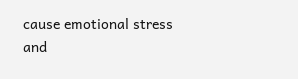cause emotional stress and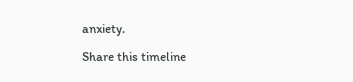anxiety.

Share this timeline